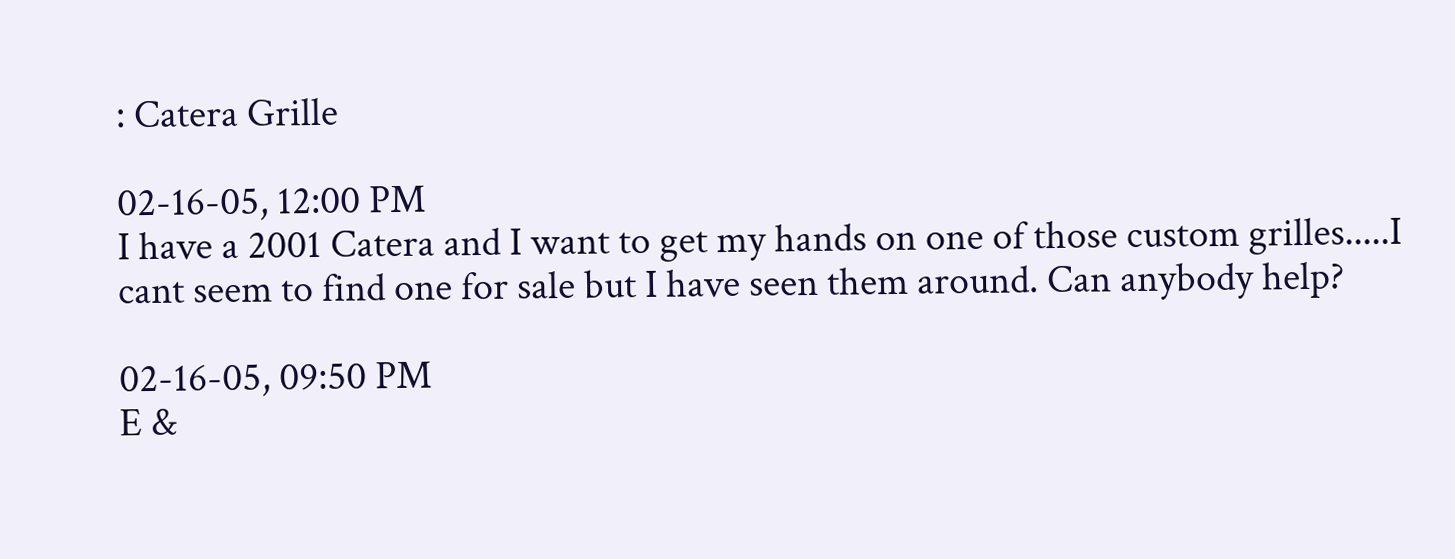: Catera Grille

02-16-05, 12:00 PM
I have a 2001 Catera and I want to get my hands on one of those custom grilles.....I cant seem to find one for sale but I have seen them around. Can anybody help?

02-16-05, 09:50 PM
E &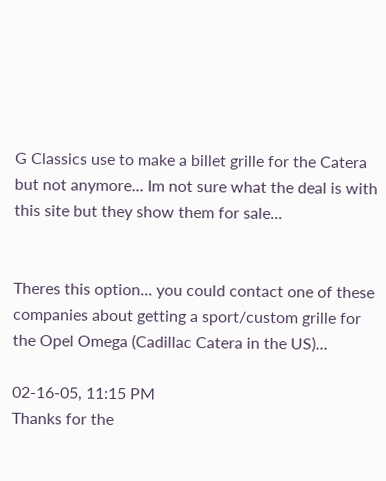G Classics use to make a billet grille for the Catera but not anymore... Im not sure what the deal is with this site but they show them for sale...


Theres this option... you could contact one of these companies about getting a sport/custom grille for the Opel Omega (Cadillac Catera in the US)...

02-16-05, 11:15 PM
Thanks for the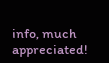info, much appreciated!